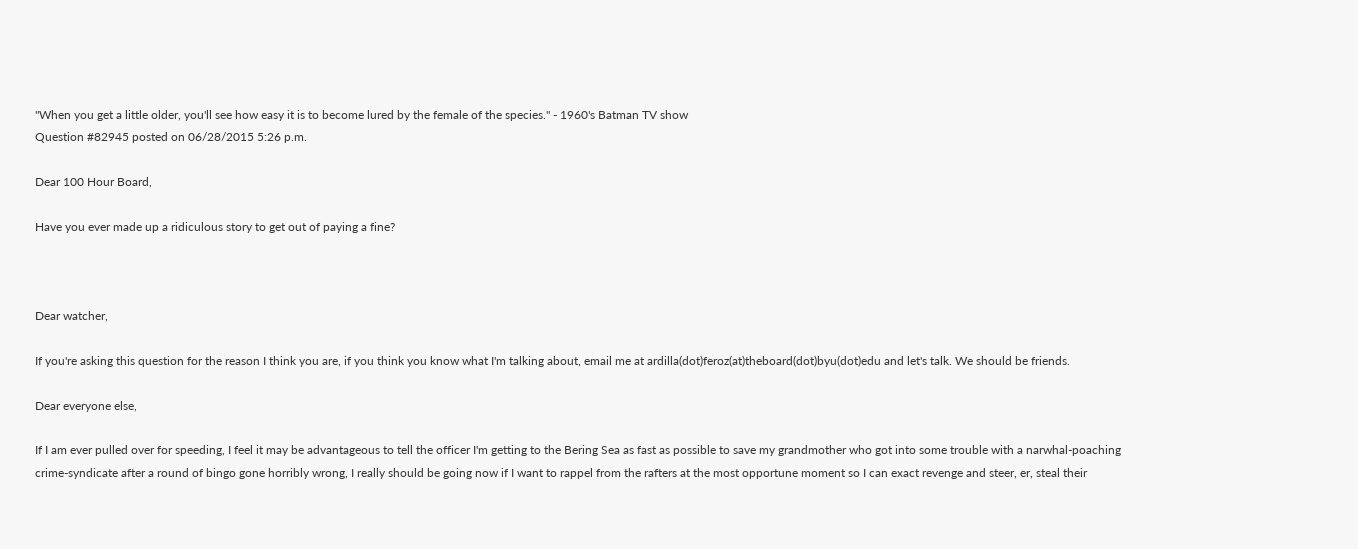"When you get a little older, you'll see how easy it is to become lured by the female of the species." - 1960's Batman TV show
Question #82945 posted on 06/28/2015 5:26 p.m.

Dear 100 Hour Board,

Have you ever made up a ridiculous story to get out of paying a fine?



Dear watcher,

If you're asking this question for the reason I think you are, if you think you know what I'm talking about, email me at ardilla(dot)feroz(at)theboard(dot)byu(dot)edu and let's talk. We should be friends.

Dear everyone else,

If I am ever pulled over for speeding, I feel it may be advantageous to tell the officer I'm getting to the Bering Sea as fast as possible to save my grandmother who got into some trouble with a narwhal-poaching crime-syndicate after a round of bingo gone horribly wrong, I really should be going now if I want to rappel from the rafters at the most opportune moment so I can exact revenge and steer, er, steal their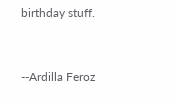birthday stuff.


--Ardilla Feroz